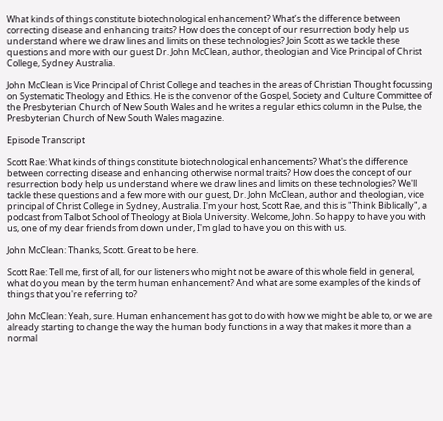What kinds of things constitute biotechnological enhancement? What’s the difference between correcting disease and enhancing traits? How does the concept of our resurrection body help us understand where we draw lines and limits on these technologies? Join Scott as we tackle these questions and more with our guest Dr. John McClean, author, theologian and Vice Principal of Christ College, Sydney Australia.

John McClean is Vice Principal of Christ College and teaches in the areas of Christian Thought focussing on Systematic Theology and Ethics. He is the convenor of the Gospel, Society and Culture Committee of the Presbyterian Church of New South Wales and he writes a regular ethics column in the Pulse, the Presbyterian Church of New South Wales magazine.

Episode Transcript

Scott Rae: What kinds of things constitute biotechnological enhancements? What's the difference between correcting disease and enhancing otherwise normal traits? How does the concept of our resurrection body help us understand where we draw lines and limits on these technologies? We'll tackle these questions and a few more with our guest, Dr. John McClean, author and theologian, vice principal of Christ College in Sydney, Australia. I'm your host, Scott Rae, and this is "Think Biblically", a podcast from Talbot School of Theology at Biola University. Welcome, John. So happy to have you with us, one of my dear friends from down under, I'm glad to have you on this with us.

John McClean: Thanks, Scott. Great to be here.

Scott Rae: Tell me, first of all, for our listeners who might not be aware of this whole field in general, what do you mean by the term human enhancement? And what are some examples of the kinds of things that you're referring to?

John McClean: Yeah, sure. Human enhancement has got to do with how we might be able to, or we are already starting to change the way the human body functions in a way that makes it more than a normal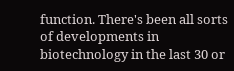function. There's been all sorts of developments in biotechnology in the last 30 or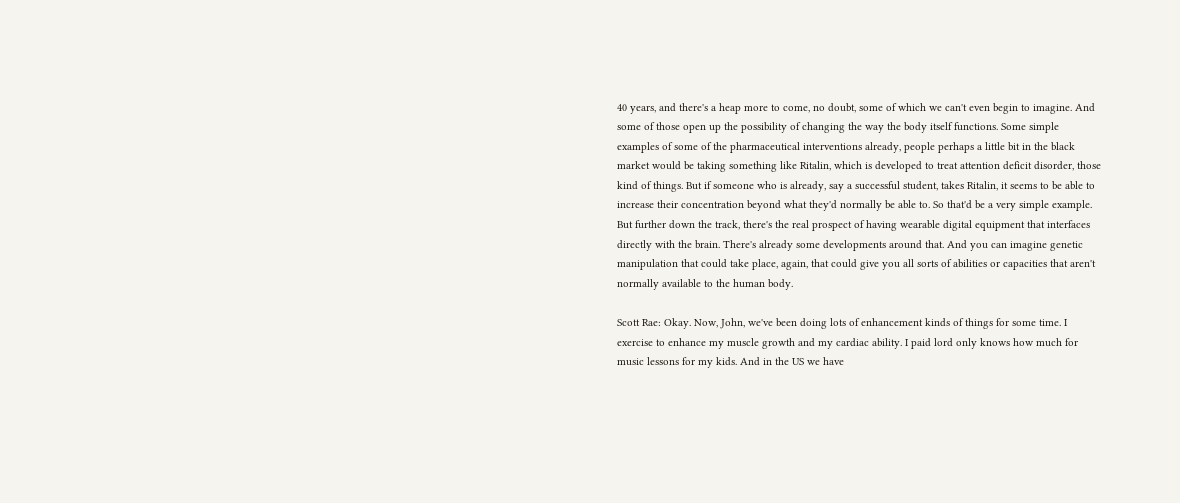40 years, and there's a heap more to come, no doubt, some of which we can't even begin to imagine. And some of those open up the possibility of changing the way the body itself functions. Some simple examples of some of the pharmaceutical interventions already, people perhaps a little bit in the black market would be taking something like Ritalin, which is developed to treat attention deficit disorder, those kind of things. But if someone who is already, say a successful student, takes Ritalin, it seems to be able to increase their concentration beyond what they'd normally be able to. So that'd be a very simple example. But further down the track, there's the real prospect of having wearable digital equipment that interfaces directly with the brain. There's already some developments around that. And you can imagine genetic manipulation that could take place, again, that could give you all sorts of abilities or capacities that aren't normally available to the human body.

Scott Rae: Okay. Now, John, we've been doing lots of enhancement kinds of things for some time. I exercise to enhance my muscle growth and my cardiac ability. I paid lord only knows how much for music lessons for my kids. And in the US we have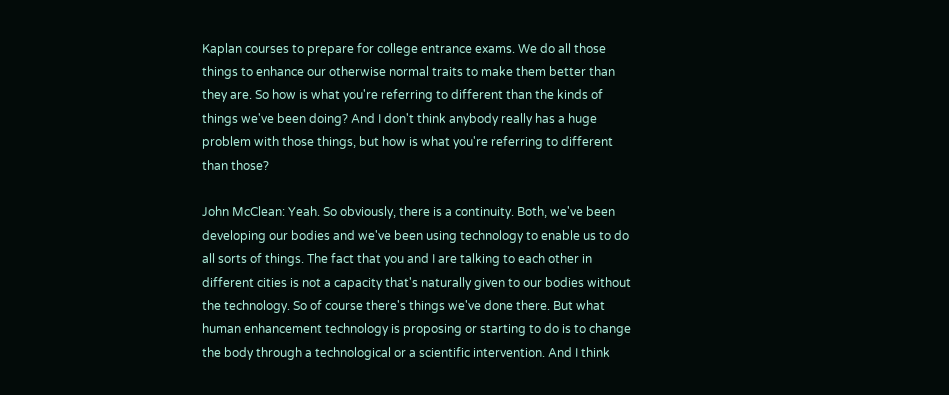Kaplan courses to prepare for college entrance exams. We do all those things to enhance our otherwise normal traits to make them better than they are. So how is what you're referring to different than the kinds of things we've been doing? And I don't think anybody really has a huge problem with those things, but how is what you're referring to different than those?

John McClean: Yeah. So obviously, there is a continuity. Both, we've been developing our bodies and we've been using technology to enable us to do all sorts of things. The fact that you and I are talking to each other in different cities is not a capacity that's naturally given to our bodies without the technology. So of course there's things we've done there. But what human enhancement technology is proposing or starting to do is to change the body through a technological or a scientific intervention. And I think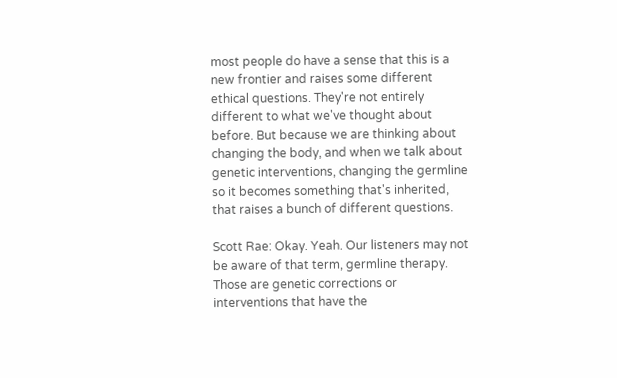most people do have a sense that this is a new frontier and raises some different ethical questions. They're not entirely different to what we've thought about before. But because we are thinking about changing the body, and when we talk about genetic interventions, changing the germline so it becomes something that's inherited, that raises a bunch of different questions.

Scott Rae: Okay. Yeah. Our listeners may not be aware of that term, germline therapy. Those are genetic corrections or interventions that have the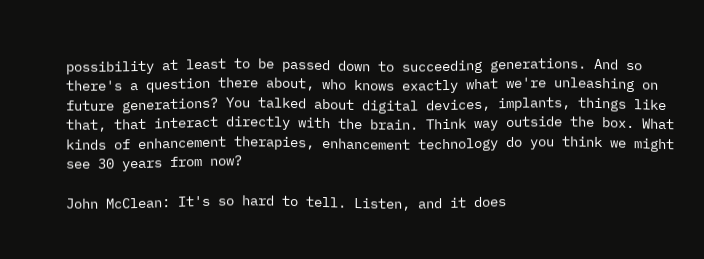possibility at least to be passed down to succeeding generations. And so there's a question there about, who knows exactly what we're unleashing on future generations? You talked about digital devices, implants, things like that, that interact directly with the brain. Think way outside the box. What kinds of enhancement therapies, enhancement technology do you think we might see 30 years from now?

John McClean: It's so hard to tell. Listen, and it does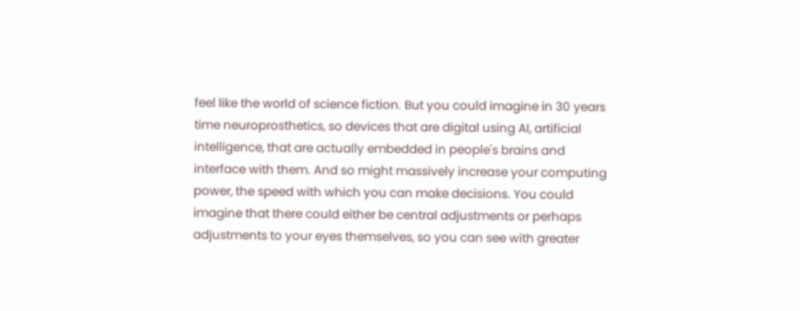feel like the world of science fiction. But you could imagine in 30 years time neuroprosthetics, so devices that are digital using AI, artificial intelligence, that are actually embedded in people's brains and interface with them. And so might massively increase your computing power, the speed with which you can make decisions. You could imagine that there could either be central adjustments or perhaps adjustments to your eyes themselves, so you can see with greater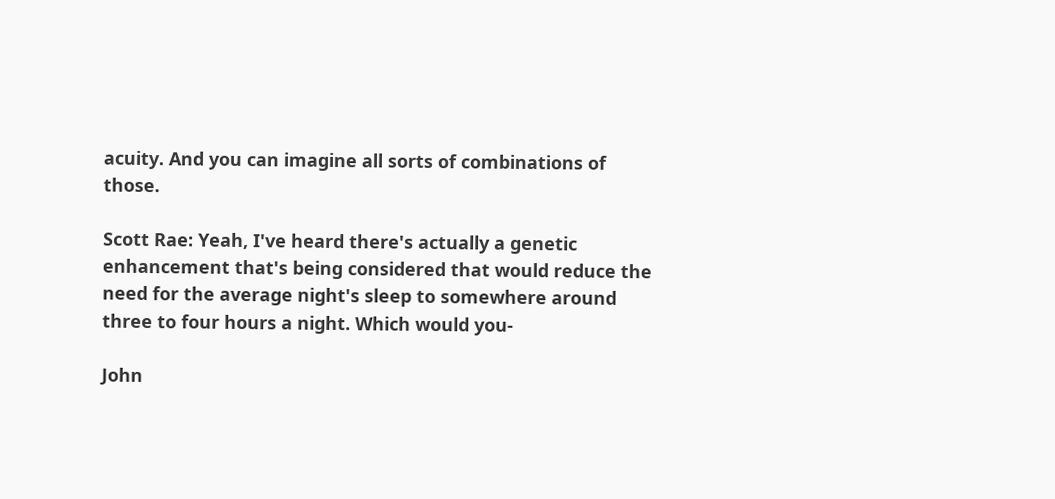acuity. And you can imagine all sorts of combinations of those.

Scott Rae: Yeah, I've heard there's actually a genetic enhancement that's being considered that would reduce the need for the average night's sleep to somewhere around three to four hours a night. Which would you-

John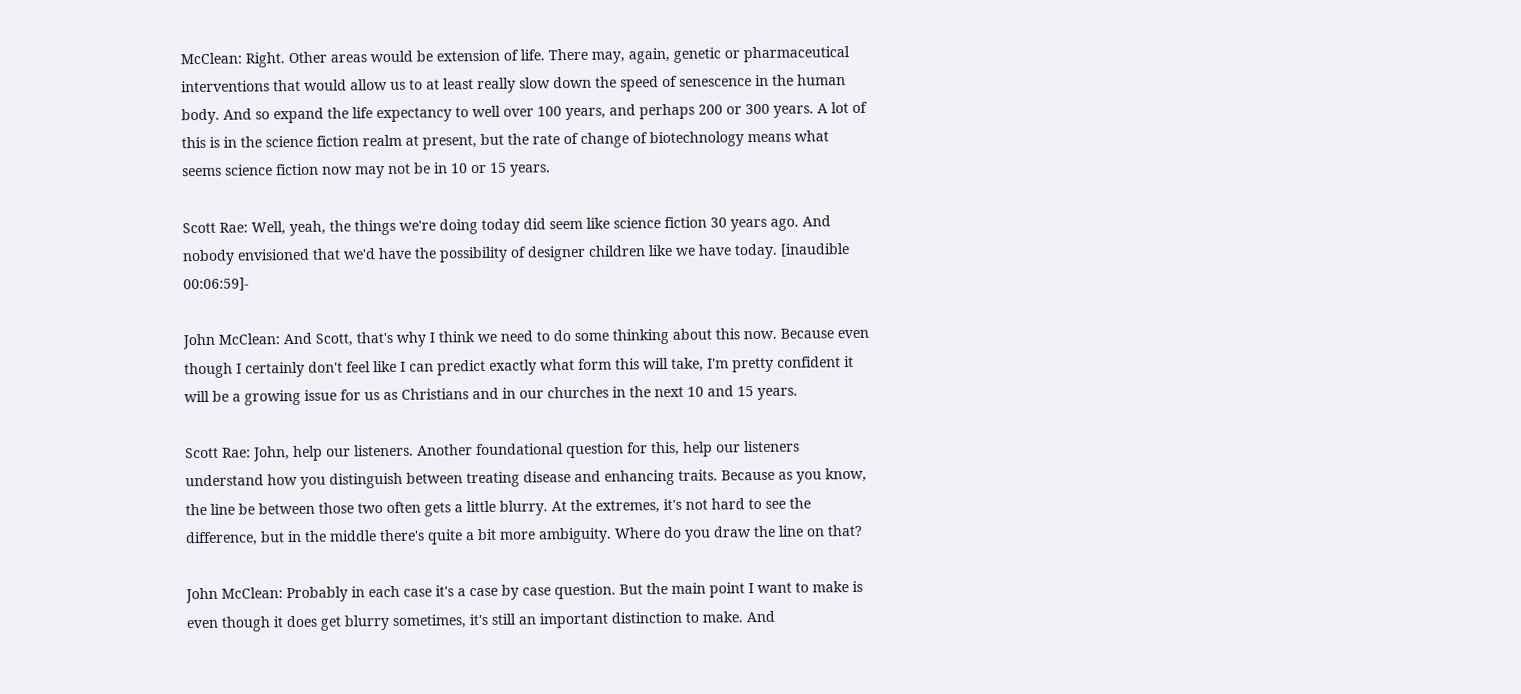McClean: Right. Other areas would be extension of life. There may, again, genetic or pharmaceutical interventions that would allow us to at least really slow down the speed of senescence in the human body. And so expand the life expectancy to well over 100 years, and perhaps 200 or 300 years. A lot of this is in the science fiction realm at present, but the rate of change of biotechnology means what seems science fiction now may not be in 10 or 15 years.

Scott Rae: Well, yeah, the things we're doing today did seem like science fiction 30 years ago. And nobody envisioned that we'd have the possibility of designer children like we have today. [inaudible 00:06:59]-

John McClean: And Scott, that's why I think we need to do some thinking about this now. Because even though I certainly don't feel like I can predict exactly what form this will take, I'm pretty confident it will be a growing issue for us as Christians and in our churches in the next 10 and 15 years.

Scott Rae: John, help our listeners. Another foundational question for this, help our listeners understand how you distinguish between treating disease and enhancing traits. Because as you know, the line be between those two often gets a little blurry. At the extremes, it's not hard to see the difference, but in the middle there's quite a bit more ambiguity. Where do you draw the line on that?

John McClean: Probably in each case it's a case by case question. But the main point I want to make is even though it does get blurry sometimes, it's still an important distinction to make. And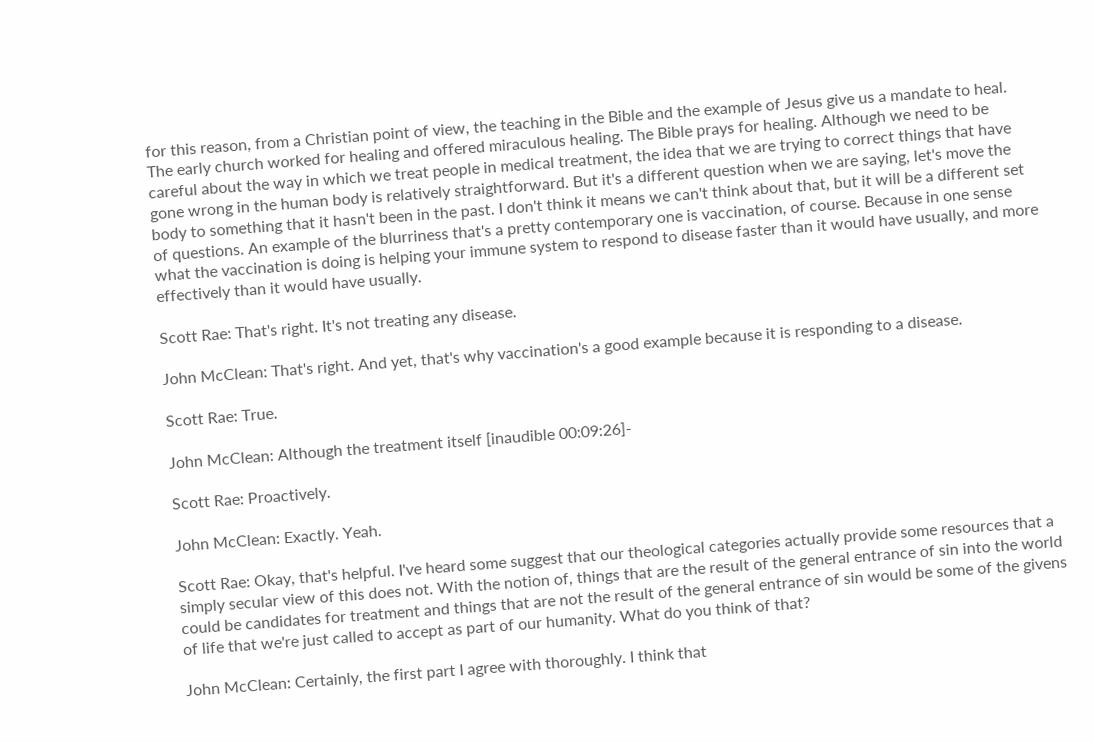for this reason, from a Christian point of view, the teaching in the Bible and the example of Jesus give us a mandate to heal. The early church worked for healing and offered miraculous healing. The Bible prays for healing. Although we need to be careful about the way in which we treat people in medical treatment, the idea that we are trying to correct things that have gone wrong in the human body is relatively straightforward. But it's a different question when we are saying, let's move the body to something that it hasn't been in the past. I don't think it means we can't think about that, but it will be a different set of questions. An example of the blurriness that's a pretty contemporary one is vaccination, of course. Because in one sense what the vaccination is doing is helping your immune system to respond to disease faster than it would have usually, and more effectively than it would have usually.

Scott Rae: That's right. It's not treating any disease.

John McClean: That's right. And yet, that's why vaccination's a good example because it is responding to a disease.

Scott Rae: True.

John McClean: Although the treatment itself [inaudible 00:09:26]-

Scott Rae: Proactively.

John McClean: Exactly. Yeah.

Scott Rae: Okay, that's helpful. I've heard some suggest that our theological categories actually provide some resources that a simply secular view of this does not. With the notion of, things that are the result of the general entrance of sin into the world could be candidates for treatment and things that are not the result of the general entrance of sin would be some of the givens of life that we're just called to accept as part of our humanity. What do you think of that?

John McClean: Certainly, the first part I agree with thoroughly. I think that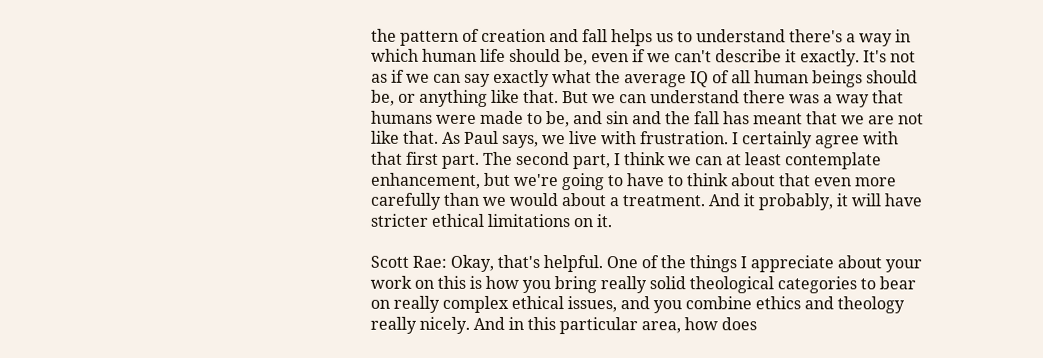the pattern of creation and fall helps us to understand there's a way in which human life should be, even if we can't describe it exactly. It's not as if we can say exactly what the average IQ of all human beings should be, or anything like that. But we can understand there was a way that humans were made to be, and sin and the fall has meant that we are not like that. As Paul says, we live with frustration. I certainly agree with that first part. The second part, I think we can at least contemplate enhancement, but we're going to have to think about that even more carefully than we would about a treatment. And it probably, it will have stricter ethical limitations on it.

Scott Rae: Okay, that's helpful. One of the things I appreciate about your work on this is how you bring really solid theological categories to bear on really complex ethical issues, and you combine ethics and theology really nicely. And in this particular area, how does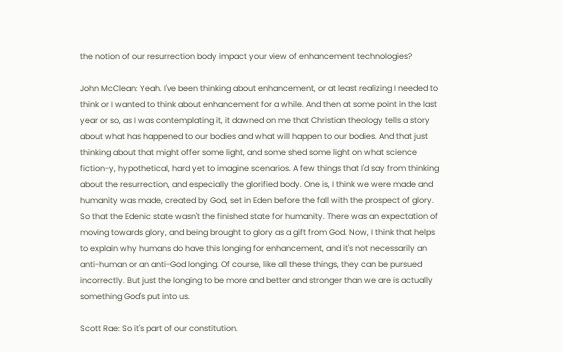the notion of our resurrection body impact your view of enhancement technologies?

John McClean: Yeah. I've been thinking about enhancement, or at least realizing I needed to think or I wanted to think about enhancement for a while. And then at some point in the last year or so, as I was contemplating it, it dawned on me that Christian theology tells a story about what has happened to our bodies and what will happen to our bodies. And that just thinking about that might offer some light, and some shed some light on what science fiction-y, hypothetical, hard yet to imagine scenarios. A few things that I'd say from thinking about the resurrection, and especially the glorified body. One is, I think we were made and humanity was made, created by God, set in Eden before the fall with the prospect of glory. So that the Edenic state wasn't the finished state for humanity. There was an expectation of moving towards glory, and being brought to glory as a gift from God. Now, I think that helps to explain why humans do have this longing for enhancement, and it's not necessarily an anti-human or an anti-God longing. Of course, like all these things, they can be pursued incorrectly. But just the longing to be more and better and stronger than we are is actually something God's put into us.

Scott Rae: So it's part of our constitution.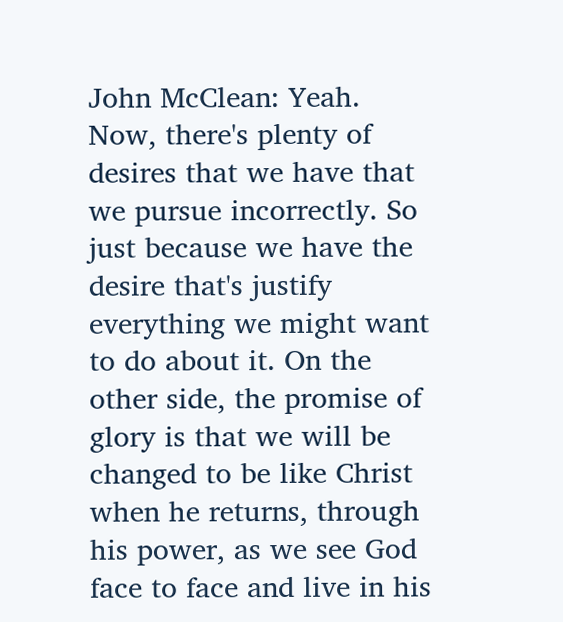John McClean: Yeah. Now, there's plenty of desires that we have that we pursue incorrectly. So just because we have the desire that's justify everything we might want to do about it. On the other side, the promise of glory is that we will be changed to be like Christ when he returns, through his power, as we see God face to face and live in his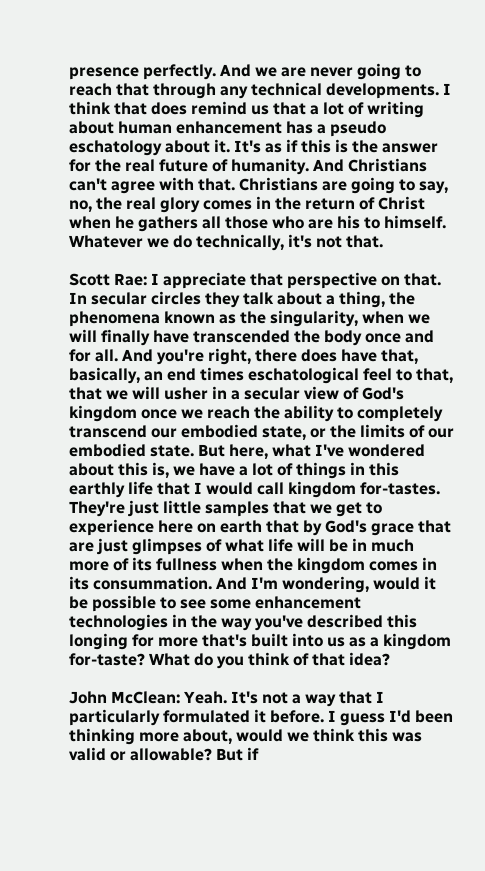presence perfectly. And we are never going to reach that through any technical developments. I think that does remind us that a lot of writing about human enhancement has a pseudo eschatology about it. It's as if this is the answer for the real future of humanity. And Christians can't agree with that. Christians are going to say, no, the real glory comes in the return of Christ when he gathers all those who are his to himself. Whatever we do technically, it's not that.

Scott Rae: I appreciate that perspective on that. In secular circles they talk about a thing, the phenomena known as the singularity, when we will finally have transcended the body once and for all. And you're right, there does have that, basically, an end times eschatological feel to that, that we will usher in a secular view of God's kingdom once we reach the ability to completely transcend our embodied state, or the limits of our embodied state. But here, what I've wondered about this is, we have a lot of things in this earthly life that I would call kingdom for-tastes. They're just little samples that we get to experience here on earth that by God's grace that are just glimpses of what life will be in much more of its fullness when the kingdom comes in its consummation. And I'm wondering, would it be possible to see some enhancement technologies in the way you've described this longing for more that's built into us as a kingdom for-taste? What do you think of that idea?

John McClean: Yeah. It's not a way that I particularly formulated it before. I guess I'd been thinking more about, would we think this was valid or allowable? But if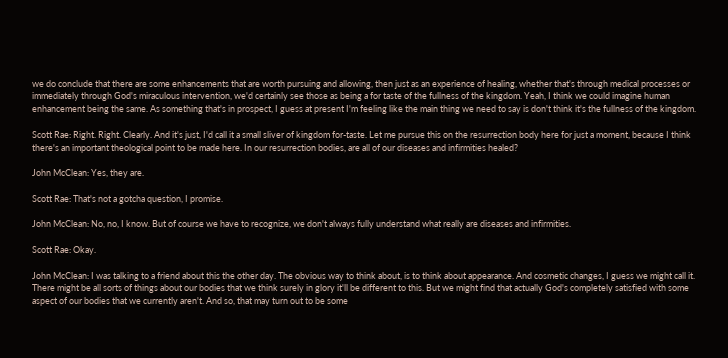we do conclude that there are some enhancements that are worth pursuing and allowing, then just as an experience of healing, whether that's through medical processes or immediately through God's miraculous intervention, we'd certainly see those as being a for taste of the fullness of the kingdom. Yeah, I think we could imagine human enhancement being the same. As something that's in prospect, I guess at present I'm feeling like the main thing we need to say is don't think it's the fullness of the kingdom.

Scott Rae: Right. Right. Clearly. And it's just, I'd call it a small sliver of kingdom for-taste. Let me pursue this on the resurrection body here for just a moment, because I think there's an important theological point to be made here. In our resurrection bodies, are all of our diseases and infirmities healed?

John McClean: Yes, they are.

Scott Rae: That's not a gotcha question, I promise.

John McClean: No, no, I know. But of course we have to recognize, we don't always fully understand what really are diseases and infirmities.

Scott Rae: Okay.

John McClean: I was talking to a friend about this the other day. The obvious way to think about, is to think about appearance. And cosmetic changes, I guess we might call it. There might be all sorts of things about our bodies that we think surely in glory it'll be different to this. But we might find that actually God's completely satisfied with some aspect of our bodies that we currently aren't. And so, that may turn out to be some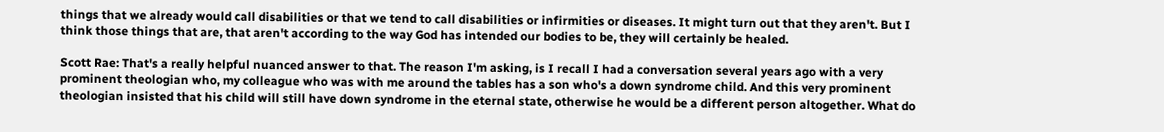things that we already would call disabilities or that we tend to call disabilities or infirmities or diseases. It might turn out that they aren't. But I think those things that are, that aren't according to the way God has intended our bodies to be, they will certainly be healed.

Scott Rae: That's a really helpful nuanced answer to that. The reason I'm asking, is I recall I had a conversation several years ago with a very prominent theologian who, my colleague who was with me around the tables has a son who's a down syndrome child. And this very prominent theologian insisted that his child will still have down syndrome in the eternal state, otherwise he would be a different person altogether. What do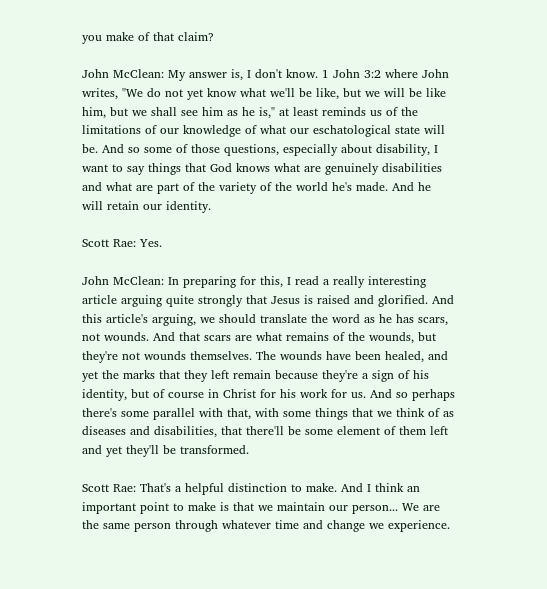you make of that claim?

John McClean: My answer is, I don't know. 1 John 3:2 where John writes, "We do not yet know what we'll be like, but we will be like him, but we shall see him as he is," at least reminds us of the limitations of our knowledge of what our eschatological state will be. And so some of those questions, especially about disability, I want to say things that God knows what are genuinely disabilities and what are part of the variety of the world he's made. And he will retain our identity.

Scott Rae: Yes.

John McClean: In preparing for this, I read a really interesting article arguing quite strongly that Jesus is raised and glorified. And this article's arguing, we should translate the word as he has scars, not wounds. And that scars are what remains of the wounds, but they're not wounds themselves. The wounds have been healed, and yet the marks that they left remain because they're a sign of his identity, but of course in Christ for his work for us. And so perhaps there's some parallel with that, with some things that we think of as diseases and disabilities, that there'll be some element of them left and yet they'll be transformed.

Scott Rae: That's a helpful distinction to make. And I think an important point to make is that we maintain our person... We are the same person through whatever time and change we experience.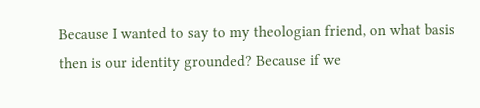Because I wanted to say to my theologian friend, on what basis then is our identity grounded? Because if we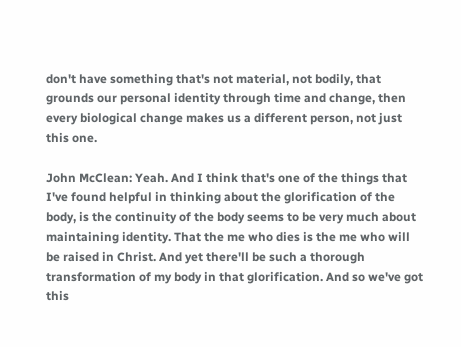don't have something that's not material, not bodily, that grounds our personal identity through time and change, then every biological change makes us a different person, not just this one.

John McClean: Yeah. And I think that's one of the things that I've found helpful in thinking about the glorification of the body, is the continuity of the body seems to be very much about maintaining identity. That the me who dies is the me who will be raised in Christ. And yet there'll be such a thorough transformation of my body in that glorification. And so we've got this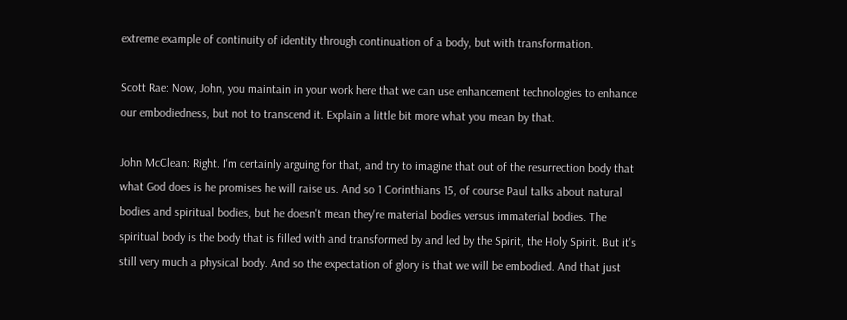extreme example of continuity of identity through continuation of a body, but with transformation.

Scott Rae: Now, John, you maintain in your work here that we can use enhancement technologies to enhance our embodiedness, but not to transcend it. Explain a little bit more what you mean by that.

John McClean: Right. I'm certainly arguing for that, and try to imagine that out of the resurrection body that what God does is he promises he will raise us. And so 1 Corinthians 15, of course Paul talks about natural bodies and spiritual bodies, but he doesn't mean they're material bodies versus immaterial bodies. The spiritual body is the body that is filled with and transformed by and led by the Spirit, the Holy Spirit. But it's still very much a physical body. And so the expectation of glory is that we will be embodied. And that just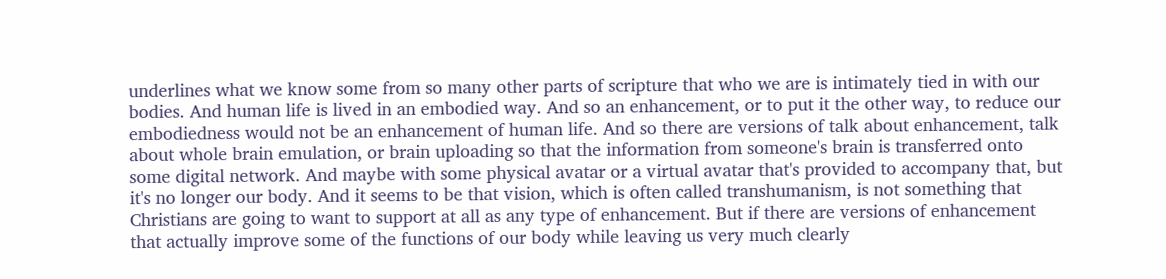underlines what we know some from so many other parts of scripture that who we are is intimately tied in with our bodies. And human life is lived in an embodied way. And so an enhancement, or to put it the other way, to reduce our embodiedness would not be an enhancement of human life. And so there are versions of talk about enhancement, talk about whole brain emulation, or brain uploading so that the information from someone's brain is transferred onto some digital network. And maybe with some physical avatar or a virtual avatar that's provided to accompany that, but it's no longer our body. And it seems to be that vision, which is often called transhumanism, is not something that Christians are going to want to support at all as any type of enhancement. But if there are versions of enhancement that actually improve some of the functions of our body while leaving us very much clearly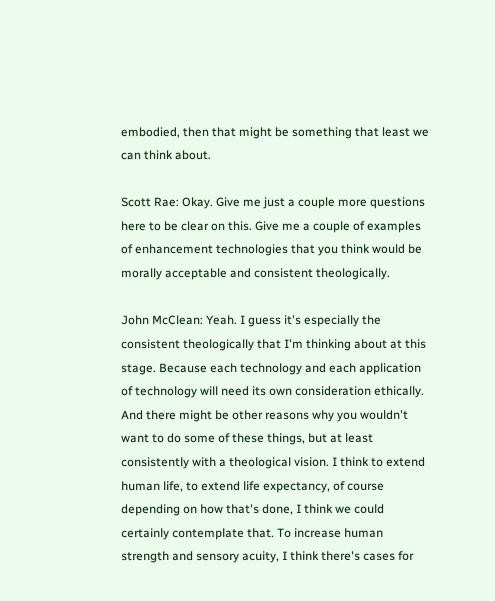embodied, then that might be something that least we can think about.

Scott Rae: Okay. Give me just a couple more questions here to be clear on this. Give me a couple of examples of enhancement technologies that you think would be morally acceptable and consistent theologically.

John McClean: Yeah. I guess it's especially the consistent theologically that I'm thinking about at this stage. Because each technology and each application of technology will need its own consideration ethically. And there might be other reasons why you wouldn't want to do some of these things, but at least consistently with a theological vision. I think to extend human life, to extend life expectancy, of course depending on how that's done, I think we could certainly contemplate that. To increase human strength and sensory acuity, I think there's cases for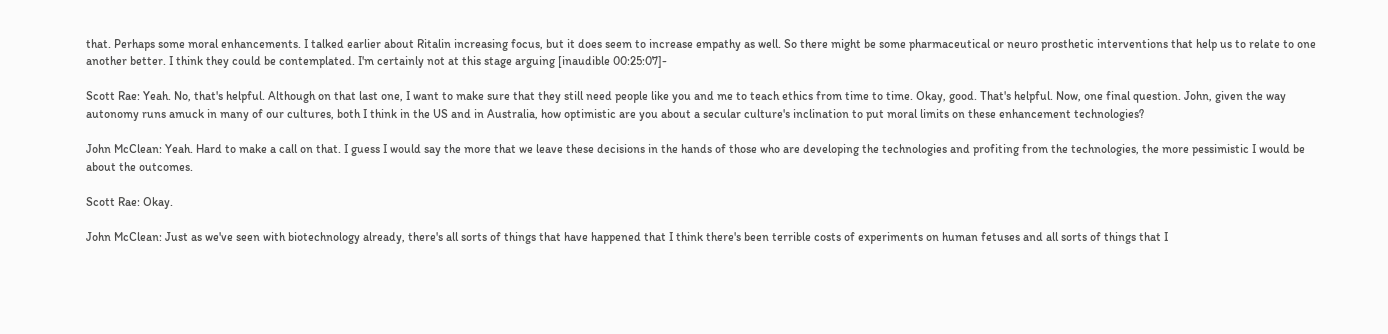that. Perhaps some moral enhancements. I talked earlier about Ritalin increasing focus, but it does seem to increase empathy as well. So there might be some pharmaceutical or neuro prosthetic interventions that help us to relate to one another better. I think they could be contemplated. I'm certainly not at this stage arguing [inaudible 00:25:07]-

Scott Rae: Yeah. No, that's helpful. Although on that last one, I want to make sure that they still need people like you and me to teach ethics from time to time. Okay, good. That's helpful. Now, one final question. John, given the way autonomy runs amuck in many of our cultures, both I think in the US and in Australia, how optimistic are you about a secular culture's inclination to put moral limits on these enhancement technologies?

John McClean: Yeah. Hard to make a call on that. I guess I would say the more that we leave these decisions in the hands of those who are developing the technologies and profiting from the technologies, the more pessimistic I would be about the outcomes.

Scott Rae: Okay.

John McClean: Just as we've seen with biotechnology already, there's all sorts of things that have happened that I think there's been terrible costs of experiments on human fetuses and all sorts of things that I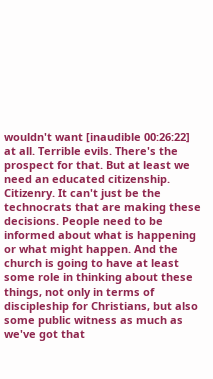wouldn't want [inaudible 00:26:22] at all. Terrible evils. There's the prospect for that. But at least we need an educated citizenship. Citizenry. It can't just be the technocrats that are making these decisions. People need to be informed about what is happening or what might happen. And the church is going to have at least some role in thinking about these things, not only in terms of discipleship for Christians, but also some public witness as much as we've got that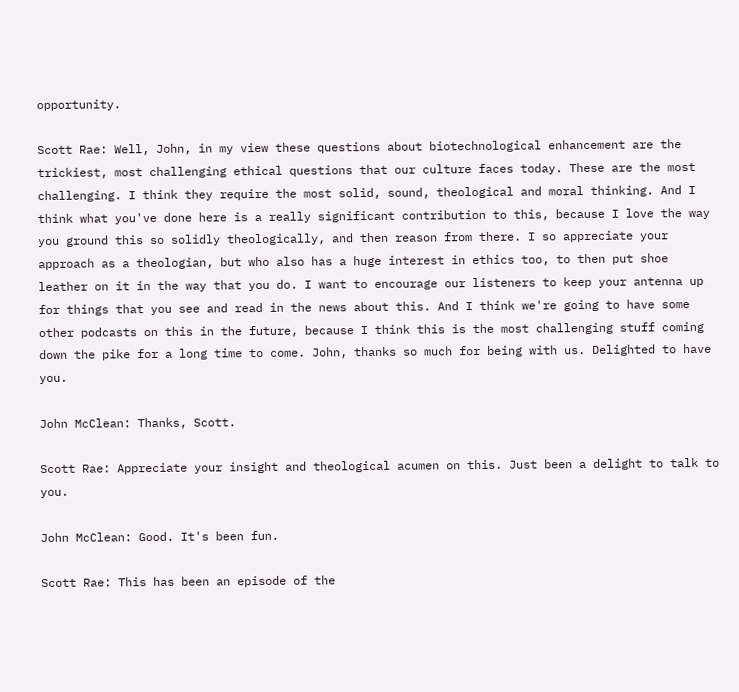opportunity.

Scott Rae: Well, John, in my view these questions about biotechnological enhancement are the trickiest, most challenging ethical questions that our culture faces today. These are the most challenging. I think they require the most solid, sound, theological and moral thinking. And I think what you've done here is a really significant contribution to this, because I love the way you ground this so solidly theologically, and then reason from there. I so appreciate your approach as a theologian, but who also has a huge interest in ethics too, to then put shoe leather on it in the way that you do. I want to encourage our listeners to keep your antenna up for things that you see and read in the news about this. And I think we're going to have some other podcasts on this in the future, because I think this is the most challenging stuff coming down the pike for a long time to come. John, thanks so much for being with us. Delighted to have you.

John McClean: Thanks, Scott.

Scott Rae: Appreciate your insight and theological acumen on this. Just been a delight to talk to you.

John McClean: Good. It's been fun.

Scott Rae: This has been an episode of the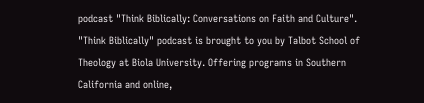podcast "Think Biblically: Conversations on Faith and Culture". "Think Biblically" podcast is brought to you by Talbot School of Theology at Biola University. Offering programs in Southern California and online,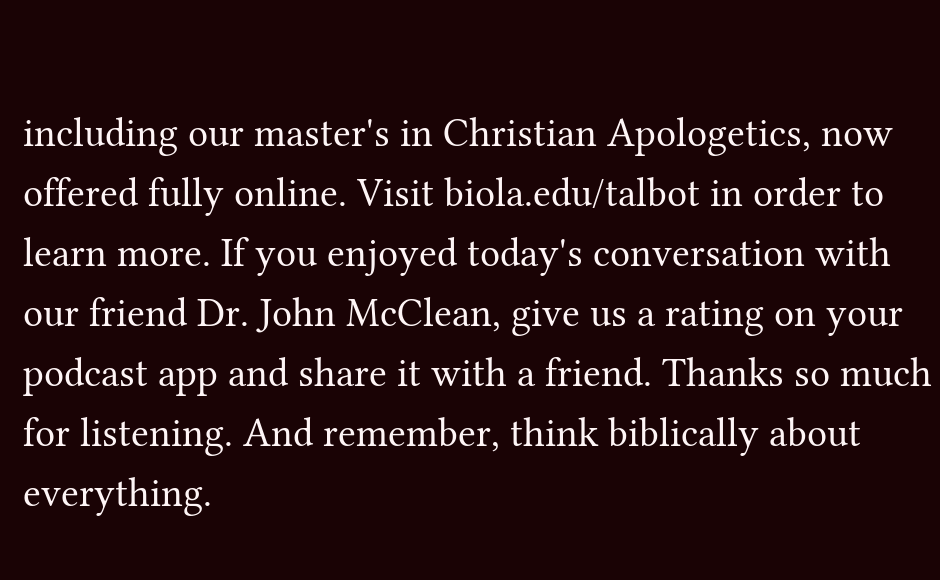including our master's in Christian Apologetics, now offered fully online. Visit biola.edu/talbot in order to learn more. If you enjoyed today's conversation with our friend Dr. John McClean, give us a rating on your podcast app and share it with a friend. Thanks so much for listening. And remember, think biblically about everything.